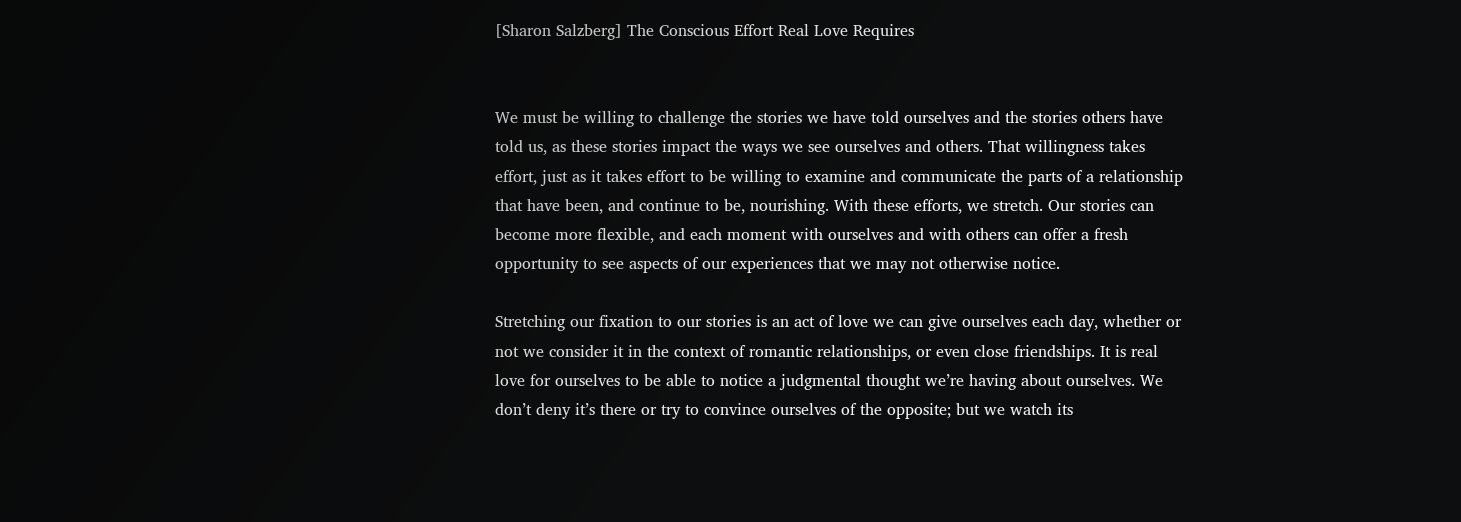[Sharon Salzberg] The Conscious Effort Real Love Requires


We must be willing to challenge the stories we have told ourselves and the stories others have told us, as these stories impact the ways we see ourselves and others. That willingness takes effort, just as it takes effort to be willing to examine and communicate the parts of a relationship that have been, and continue to be, nourishing. With these efforts, we stretch. Our stories can become more flexible, and each moment with ourselves and with others can offer a fresh opportunity to see aspects of our experiences that we may not otherwise notice.

Stretching our fixation to our stories is an act of love we can give ourselves each day, whether or not we consider it in the context of romantic relationships, or even close friendships. It is real love for ourselves to be able to notice a judgmental thought we’re having about ourselves. We don’t deny it’s there or try to convince ourselves of the opposite; but we watch its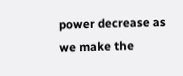power decrease as we make the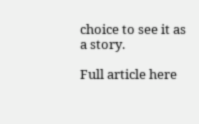choice to see it as a story.

Full article here